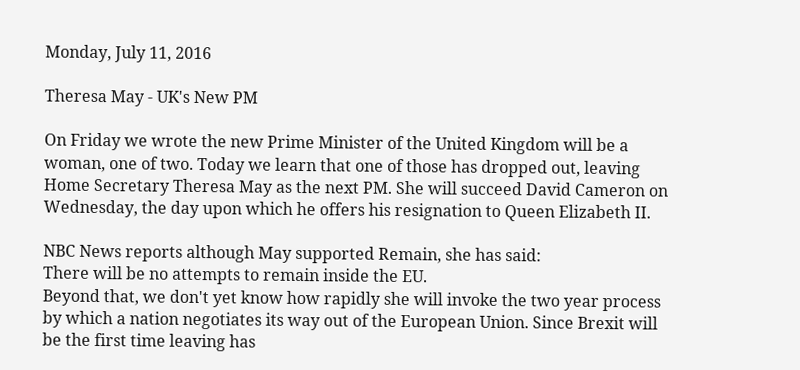Monday, July 11, 2016

Theresa May - UK's New PM

On Friday we wrote the new Prime Minister of the United Kingdom will be a woman, one of two. Today we learn that one of those has dropped out, leaving Home Secretary Theresa May as the next PM. She will succeed David Cameron on Wednesday, the day upon which he offers his resignation to Queen Elizabeth II.

NBC News reports although May supported Remain, she has said:
There will be no attempts to remain inside the EU.
Beyond that, we don't yet know how rapidly she will invoke the two year process by which a nation negotiates its way out of the European Union. Since Brexit will be the first time leaving has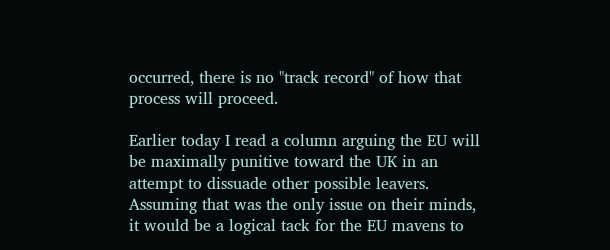occurred, there is no "track record" of how that process will proceed.

Earlier today I read a column arguing the EU will be maximally punitive toward the UK in an attempt to dissuade other possible leavers. Assuming that was the only issue on their minds, it would be a logical tack for the EU mavens to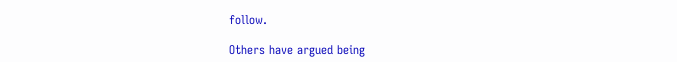follow.

Others have argued being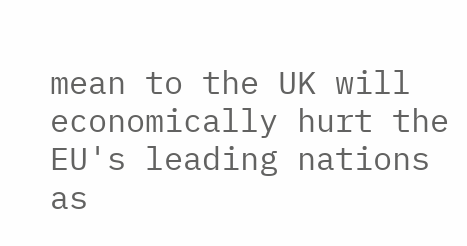mean to the UK will economically hurt the EU's leading nations as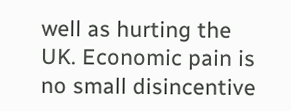well as hurting the UK. Economic pain is no small disincentive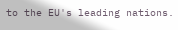to the EU's leading nations.